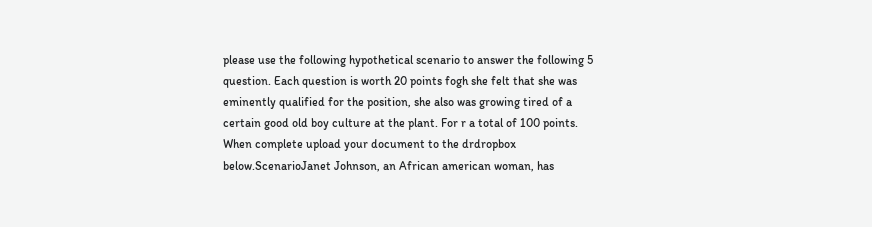please use the following hypothetical scenario to answer the following 5 question. Each question is worth 20 points fogh she felt that she was eminently qualified for the position, she also was growing tired of a certain good old boy culture at the plant. For r a total of 100 points. When complete upload your document to the drdropbox below.ScenarioJanet Johnson, an African american woman, has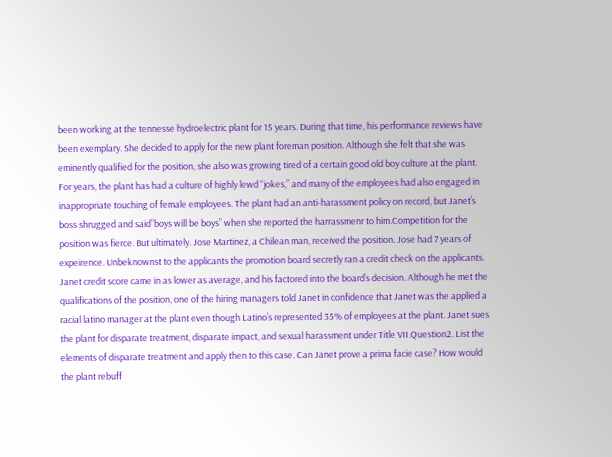been working at the tennesse hydroelectric plant for 15 years. During that time, his performance reviews have been exemplary. She decided to apply for the new plant foreman position. Although she felt that she was eminently qualified for the position, she also was growing tired of a certain good old boy culture at the plant. For years, the plant has had a culture of highly lewd “jokes,” and many of the employees had also engaged in inappropriate touching of female employees. The plant had an anti-harassment policy on record, but Janet’s boss shrugged and said”boys will be boys” when she reported the harrassmenr to him.Competition for the position was fierce. But ultimately. Jose Martinez, a Chilean man, received the position. Jose had 7 years of expeirence. Unbeknownst to the applicants the promotion board secretly ran a credit check on the applicants. Janet credit score came in as lower as average, and his factored into the board’s decision. Although he met the qualifications of the position, one of the hiring managers told Janet in confidence that Janet was the applied a racial latino manager at the plant even though Latino’s represented 35% of employees at the plant. Janet sues the plant for disparate treatment, disparate impact, and sexual harassment under Title VII.Question2. List the elements of disparate treatment and apply then to this case. Can Janet prove a prima facie case? How would the plant rebuff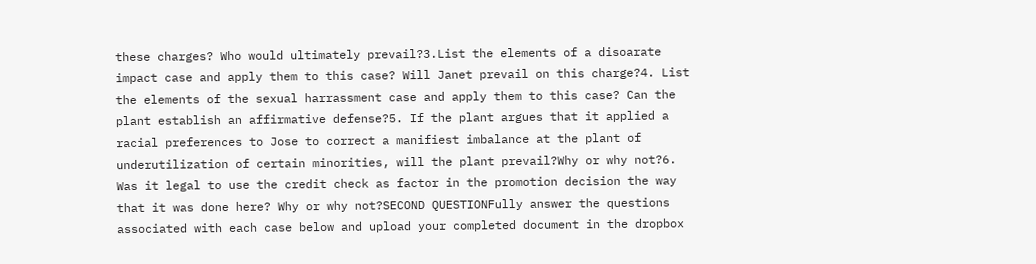these charges? Who would ultimately prevail?3.List the elements of a disoarate impact case and apply them to this case? Will Janet prevail on this charge?4. List the elements of the sexual harrassment case and apply them to this case? Can the plant establish an affirmative defense?5. If the plant argues that it applied a racial preferences to Jose to correct a manifiest imbalance at the plant of underutilization of certain minorities, will the plant prevail?Why or why not?6. Was it legal to use the credit check as factor in the promotion decision the way that it was done here? Why or why not?SECOND QUESTIONFully answer the questions associated with each case below and upload your completed document in the dropbox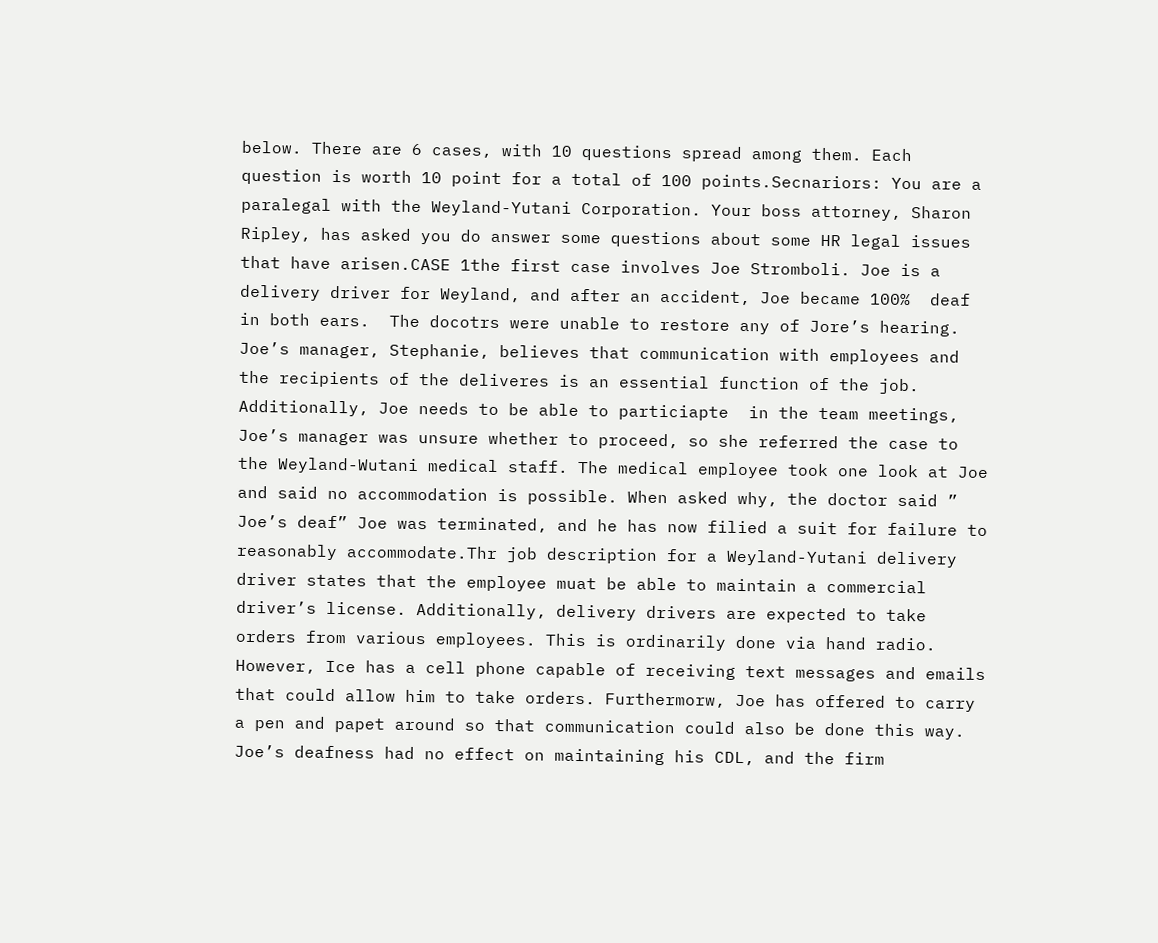below. There are 6 cases, with 10 questions spread among them. Each question is worth 10 point for a total of 100 points.Secnariors: You are a paralegal with the Weyland-Yutani Corporation. Your boss attorney, Sharon Ripley, has asked you do answer some questions about some HR legal issues that have arisen.CASE 1the first case involves Joe Stromboli. Joe is a delivery driver for Weyland, and after an accident, Joe became 100%  deaf in both ears.  The docotrs were unable to restore any of Jore’s hearing. Joe’s manager, Stephanie, believes that communication with employees and the recipients of the deliveres is an essential function of the job. Additionally, Joe needs to be able to particiapte  in the team meetings, Joe’s manager was unsure whether to proceed, so she referred the case to the Weyland-Wutani medical staff. The medical employee took one look at Joe and said no accommodation is possible. When asked why, the doctor said ” Joe’s deaf” Joe was terminated, and he has now filied a suit for failure to reasonably accommodate.Thr job description for a Weyland-Yutani delivery driver states that the employee muat be able to maintain a commercial driver’s license. Additionally, delivery drivers are expected to take orders from various employees. This is ordinarily done via hand radio. However, Ice has a cell phone capable of receiving text messages and emails that could allow him to take orders. Furthermorw, Joe has offered to carry a pen and papet around so that communication could also be done this way. Joe’s deafness had no effect on maintaining his CDL, and the firm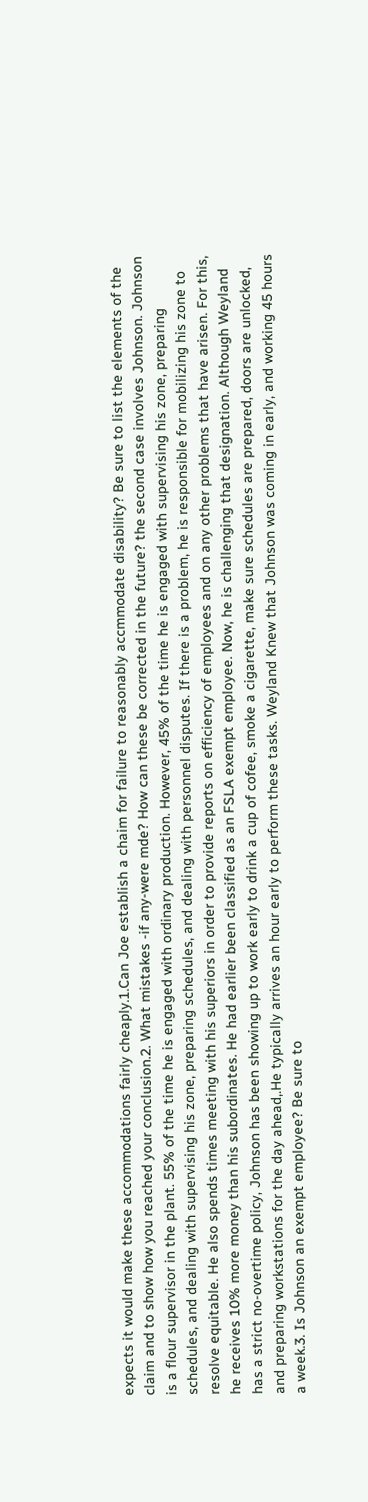expects it would make these accommodations fairly cheaply.1.Can Joe establish a chaim for failure to reasonably accmmodate disability? Be sure to list the elements of the claim and to show how you reached your conclusion.2. What mistakes -if any-were mde? How can these be corrected in the future? the second case involves Johnson. Johnson is a flour supervisor in the plant. 55% of the time he is engaged with ordinary production. However, 45% of the time he is engaged with supervising his zone, preparing schedules, and dealing with supervising his zone, preparing schedules, and dealing with personnel disputes. If there is a problem, he is responsible for mobilizing his zone to resolve equitable. He also spends times meeting with his superiors in order to provide reports on efficiency of employees and on any other problems that have arisen. For this, he receives 10% more money than his subordinates. He had earlier been classified as an FSLA exempt employee. Now, he is challenging that designation. Although Weyland has a strict no-overtime policy, Johnson has been showing up to work early to drink a cup of cofee, smoke a cigarette, make sure schedules are prepared, doors are unlocked, and preparing workstations for the day ahead,.He typically arrives an hour early to perform these tasks. Weyland Knew that Johnson was coming in early, and working 45 hours a week.3. Is Johnson an exempt employee? Be sure to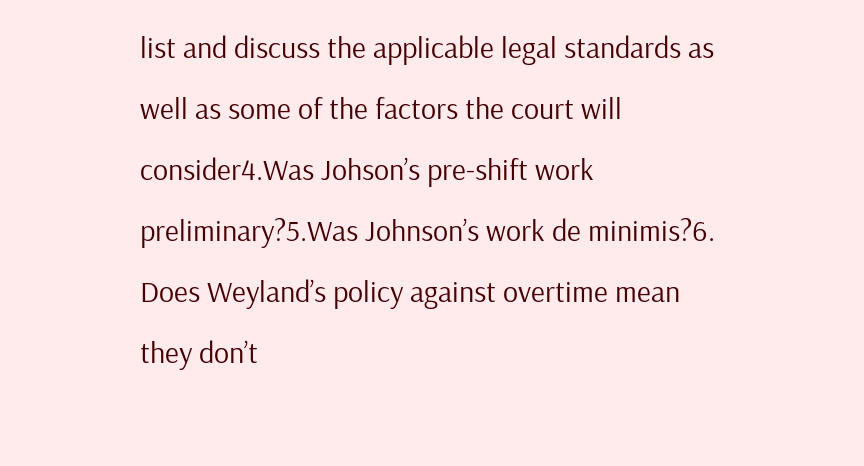list and discuss the applicable legal standards as well as some of the factors the court will consider4.Was Johson’s pre-shift work preliminary?5.Was Johnson’s work de minimis?6. Does Weyland’s policy against overtime mean they don’t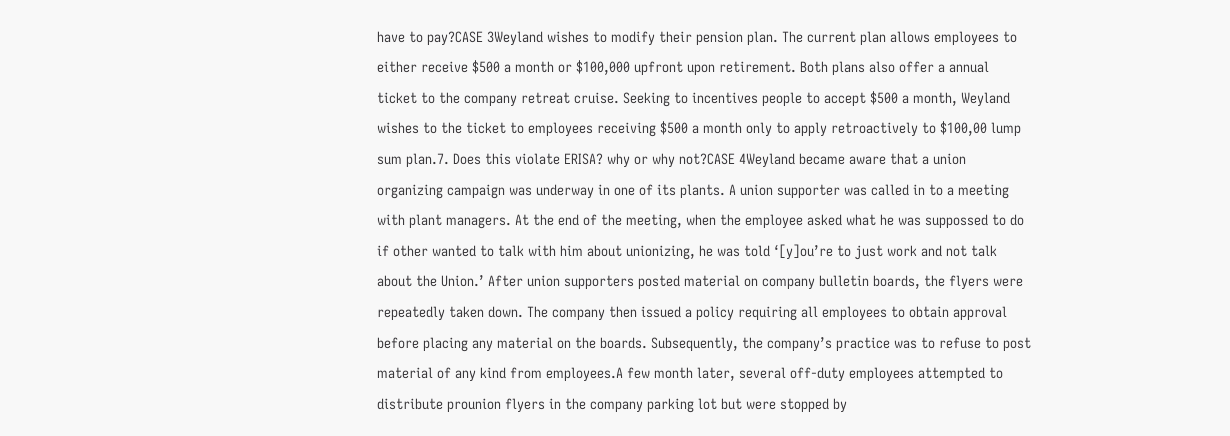have to pay?CASE 3Weyland wishes to modify their pension plan. The current plan allows employees to either receive $500 a month or $100,000 upfront upon retirement. Both plans also offer a annual ticket to the company retreat cruise. Seeking to incentives people to accept $500 a month, Weyland wishes to the ticket to employees receiving $500 a month only to apply retroactively to $100,00 lump sum plan.7. Does this violate ERISA? why or why not?CASE 4Weyland became aware that a union organizing campaign was underway in one of its plants. A union supporter was called in to a meeting with plant managers. At the end of the meeting, when the employee asked what he was suppossed to do if other wanted to talk with him about unionizing, he was told ‘[y]ou’re to just work and not talk about the Union.’ After union supporters posted material on company bulletin boards, the flyers were repeatedly taken down. The company then issued a policy requiring all employees to obtain approval before placing any material on the boards. Subsequently, the company’s practice was to refuse to post material of any kind from employees.A few month later, several off-duty employees attempted to distribute prounion flyers in the company parking lot but were stopped by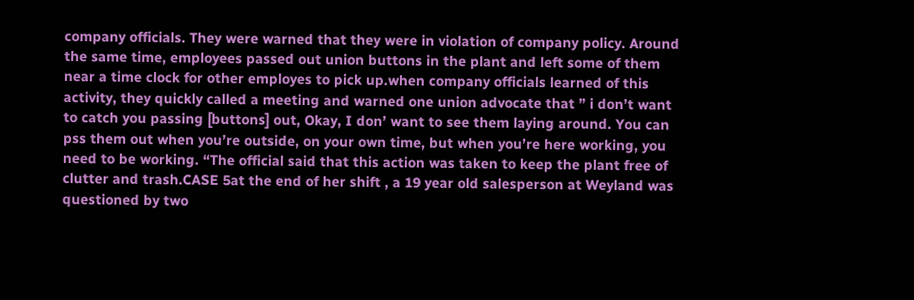company officials. They were warned that they were in violation of company policy. Around the same time, employees passed out union buttons in the plant and left some of them near a time clock for other employes to pick up.when company officials learned of this activity, they quickly called a meeting and warned one union advocate that ” i don’t want to catch you passing [buttons] out, Okay, I don’ want to see them laying around. You can pss them out when you’re outside, on your own time, but when you’re here working, you need to be working. “The official said that this action was taken to keep the plant free of clutter and trash.CASE 5at the end of her shift , a 19 year old salesperson at Weyland was questioned by two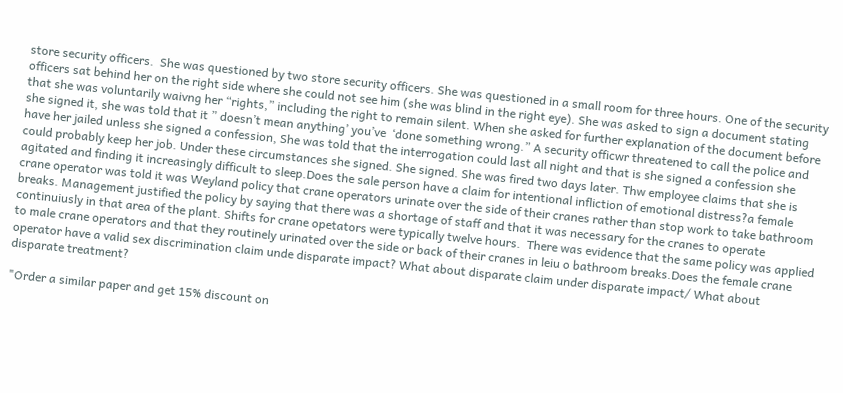store security officers.  She was questioned by two store security officers. She was questioned in a small room for three hours. One of the security officers sat behind her on the right side where she could not see him (she was blind in the right eye). She was asked to sign a document stating that she was voluntarily waivng her “rights,” including the right to remain silent. When she asked for further explanation of the document before she signed it, she was told that it ” doesn’t mean anything’ you’ve  ‘done something wrong.” A security officwr threatened to call the police and have her jailed unless she signed a confession, She was told that the interrogation could last all night and that is she signed a confession she could probably keep her job. Under these circumstances she signed. She signed. She was fired two days later. Thw employee claims that she is agitated and finding it increasingly difficult to sleep.Does the sale person have a claim for intentional infliction of emotional distress?a female crane operator was told it was Weyland policy that crane operators urinate over the side of their cranes rather than stop work to take bathroom breaks. Management justified the policy by saying that there was a shortage of staff and that it was necessary for the cranes to operate continuiusly in that area of the plant. Shifts for crane opetators were typically twelve hours.  There was evidence that the same policy was applied to male crane operators and that they routinely urinated over the side or back of their cranes in leiu o bathroom breaks.Does the female crane operator have a valid sex discrimination claim unde disparate impact? What about disparate claim under disparate impact/ What about disparate treatment?

"Order a similar paper and get 15% discount on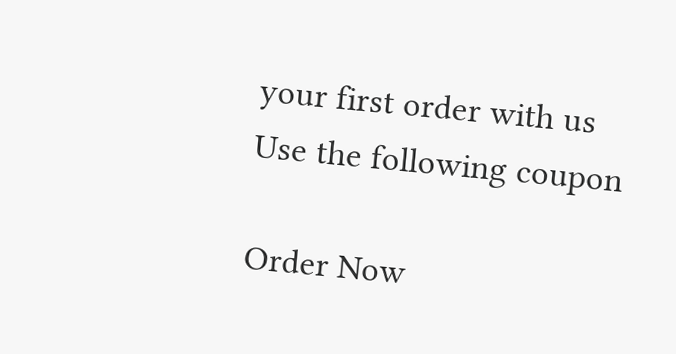your first order with us
Use the following coupon

Order Now